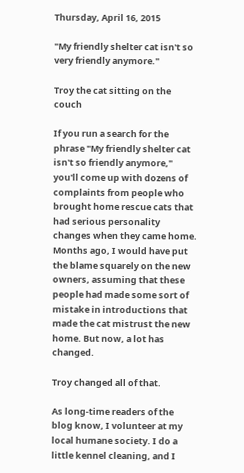Thursday, April 16, 2015

"My friendly shelter cat isn't so very friendly anymore."

Troy the cat sitting on the couch

If you run a search for the phrase "My friendly shelter cat isn't so friendly anymore," you'll come up with dozens of complaints from people who brought home rescue cats that had serious personality changes when they came home. Months ago, I would have put the blame squarely on the new owners, assuming that these people had made some sort of mistake in introductions that made the cat mistrust the new home. But now, a lot has changed.

Troy changed all of that.

As long-time readers of the blog know, I volunteer at my local humane society. I do a little kennel cleaning, and I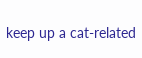keep up a cat-related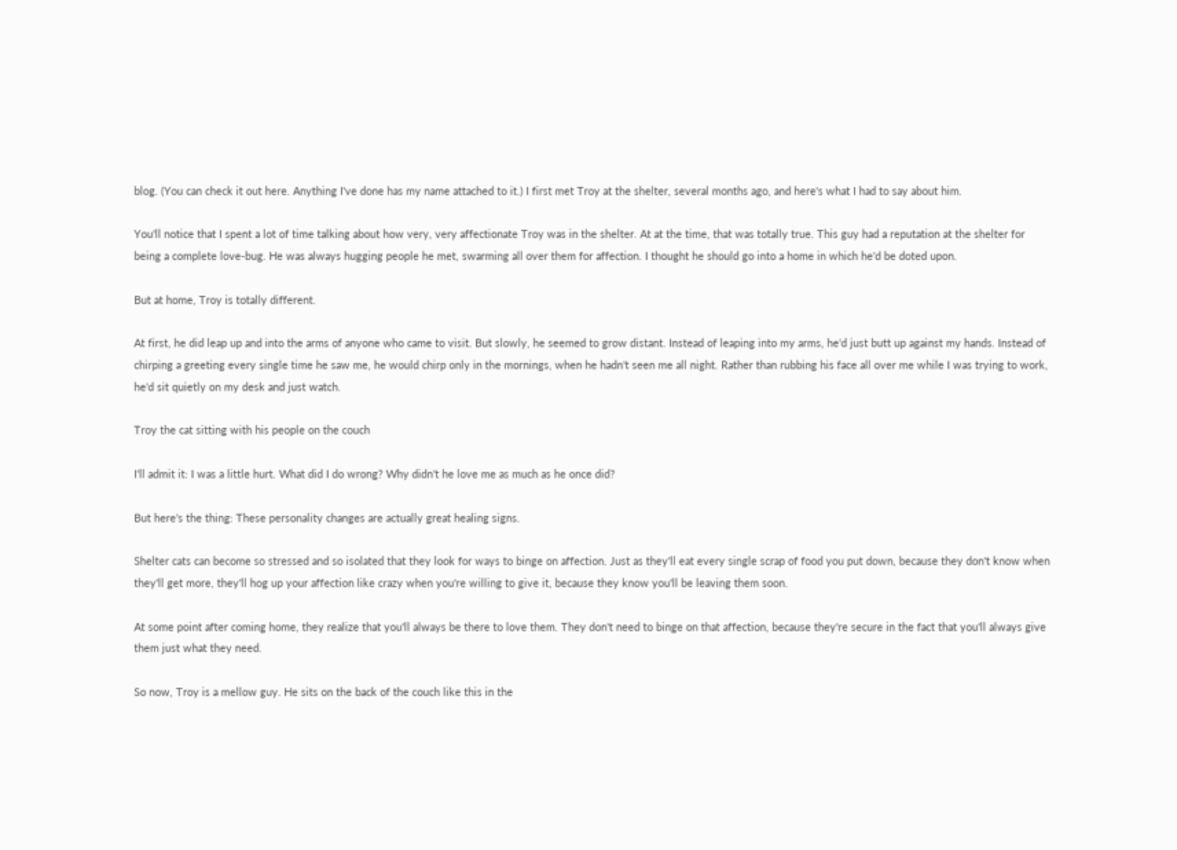blog. (You can check it out here. Anything I've done has my name attached to it.) I first met Troy at the shelter, several months ago, and here's what I had to say about him.

You'll notice that I spent a lot of time talking about how very, very affectionate Troy was in the shelter. At at the time, that was totally true. This guy had a reputation at the shelter for being a complete love-bug. He was always hugging people he met, swarming all over them for affection. I thought he should go into a home in which he'd be doted upon.

But at home, Troy is totally different.

At first, he did leap up and into the arms of anyone who came to visit. But slowly, he seemed to grow distant. Instead of leaping into my arms, he'd just butt up against my hands. Instead of chirping a greeting every single time he saw me, he would chirp only in the mornings, when he hadn't seen me all night. Rather than rubbing his face all over me while I was trying to work, he'd sit quietly on my desk and just watch.

Troy the cat sitting with his people on the couch

I'll admit it: I was a little hurt. What did I do wrong? Why didn't he love me as much as he once did?

But here's the thing: These personality changes are actually great healing signs.

Shelter cats can become so stressed and so isolated that they look for ways to binge on affection. Just as they'll eat every single scrap of food you put down, because they don't know when they'll get more, they'll hog up your affection like crazy when you're willing to give it, because they know you'll be leaving them soon.

At some point after coming home, they realize that you'll always be there to love them. They don't need to binge on that affection, because they're secure in the fact that you'll always give them just what they need.

So now, Troy is a mellow guy. He sits on the back of the couch like this in the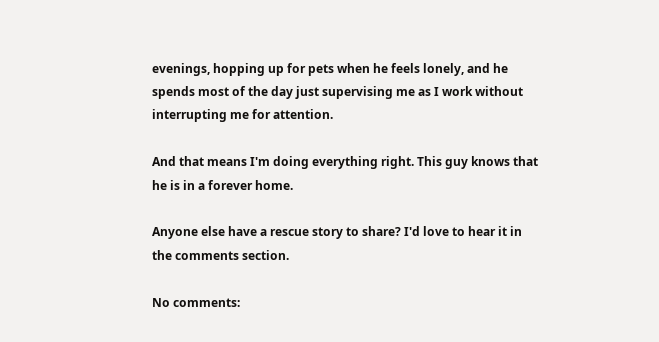evenings, hopping up for pets when he feels lonely, and he spends most of the day just supervising me as I work without interrupting me for attention.

And that means I'm doing everything right. This guy knows that he is in a forever home.

Anyone else have a rescue story to share? I'd love to hear it in the comments section.

No comments: